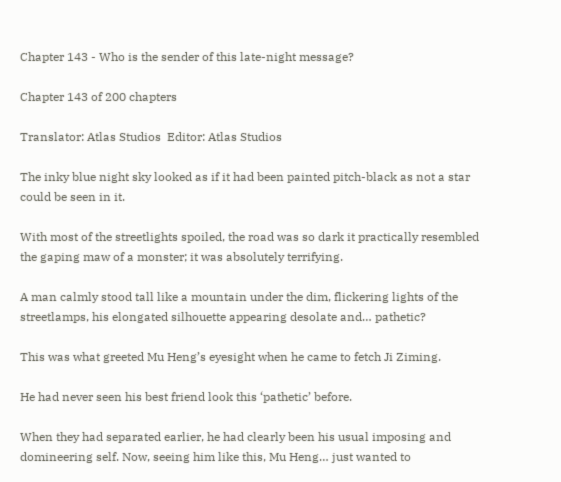Chapter 143 - Who is the sender of this late-night message?

Chapter 143 of 200 chapters

Translator: Atlas Studios  Editor: Atlas Studios

The inky blue night sky looked as if it had been painted pitch-black as not a star could be seen in it.

With most of the streetlights spoiled, the road was so dark it practically resembled the gaping maw of a monster; it was absolutely terrifying.

A man calmly stood tall like a mountain under the dim, flickering lights of the streetlamps, his elongated silhouette appearing desolate and… pathetic?

This was what greeted Mu Heng’s eyesight when he came to fetch Ji Ziming.

He had never seen his best friend look this ‘pathetic’ before.

When they had separated earlier, he had clearly been his usual imposing and domineering self. Now, seeing him like this, Mu Heng… just wanted to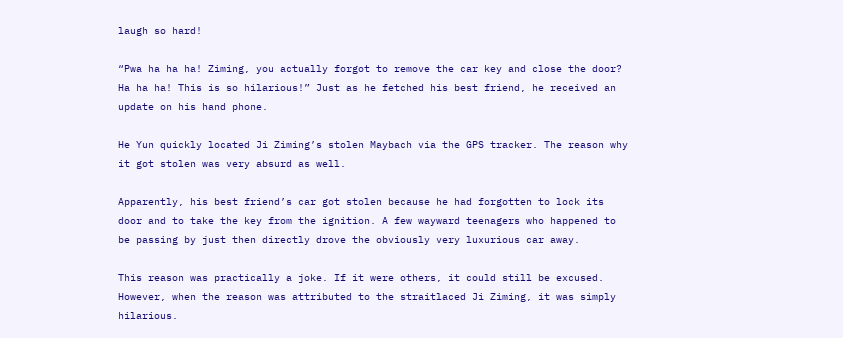laugh so hard!

“Pwa ha ha ha! Ziming, you actually forgot to remove the car key and close the door? Ha ha ha! This is so hilarious!” Just as he fetched his best friend, he received an update on his hand phone.

He Yun quickly located Ji Ziming’s stolen Maybach via the GPS tracker. The reason why it got stolen was very absurd as well.

Apparently, his best friend’s car got stolen because he had forgotten to lock its door and to take the key from the ignition. A few wayward teenagers who happened to be passing by just then directly drove the obviously very luxurious car away.

This reason was practically a joke. If it were others, it could still be excused. However, when the reason was attributed to the straitlaced Ji Ziming, it was simply hilarious.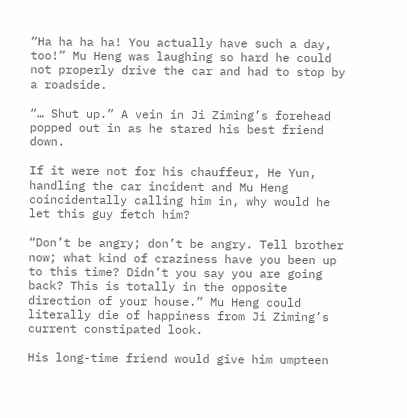“Ha ha ha ha! You actually have such a day, too!” Mu Heng was laughing so hard he could not properly drive the car and had to stop by a roadside.

“… Shut up.” A vein in Ji Ziming’s forehead popped out in as he stared his best friend down.

If it were not for his chauffeur, He Yun, handling the car incident and Mu Heng coincidentally calling him in, why would he let this guy fetch him?

“Don’t be angry; don’t be angry. Tell brother now; what kind of craziness have you been up to this time? Didn’t you say you are going back? This is totally in the opposite direction of your house.” Mu Heng could literally die of happiness from Ji Ziming’s current constipated look.

His long-time friend would give him umpteen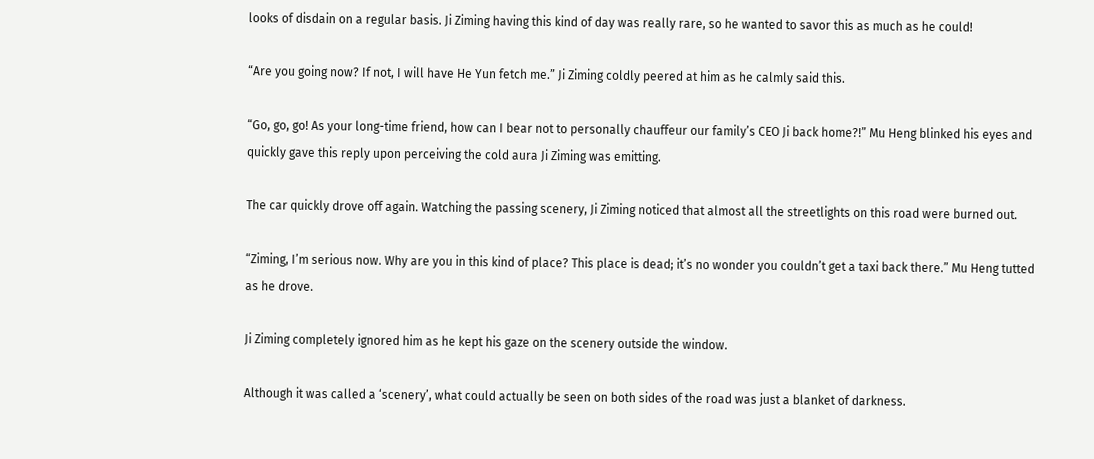looks of disdain on a regular basis. Ji Ziming having this kind of day was really rare, so he wanted to savor this as much as he could!

“Are you going now? If not, I will have He Yun fetch me.” Ji Ziming coldly peered at him as he calmly said this.

“Go, go, go! As your long-time friend, how can I bear not to personally chauffeur our family’s CEO Ji back home?!” Mu Heng blinked his eyes and quickly gave this reply upon perceiving the cold aura Ji Ziming was emitting.

The car quickly drove off again. Watching the passing scenery, Ji Ziming noticed that almost all the streetlights on this road were burned out.

“Ziming, I’m serious now. Why are you in this kind of place? This place is dead; it’s no wonder you couldn’t get a taxi back there.” Mu Heng tutted as he drove.

Ji Ziming completely ignored him as he kept his gaze on the scenery outside the window.

Although it was called a ‘scenery’, what could actually be seen on both sides of the road was just a blanket of darkness.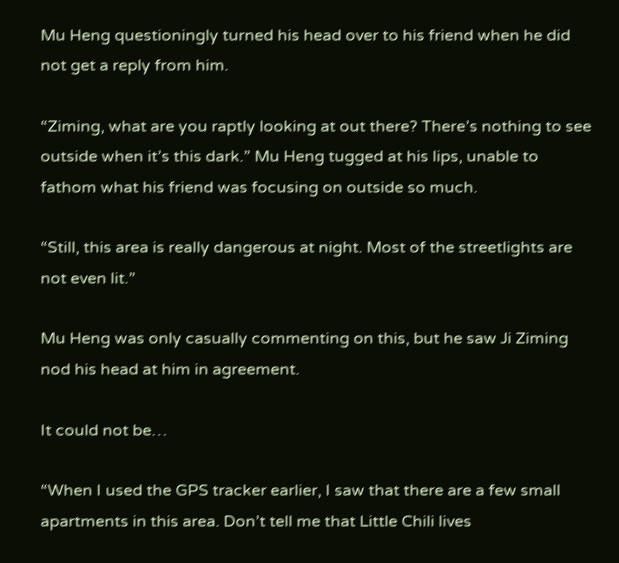Mu Heng questioningly turned his head over to his friend when he did not get a reply from him.

“Ziming, what are you raptly looking at out there? There’s nothing to see outside when it’s this dark.” Mu Heng tugged at his lips, unable to fathom what his friend was focusing on outside so much.

“Still, this area is really dangerous at night. Most of the streetlights are not even lit.”

Mu Heng was only casually commenting on this, but he saw Ji Ziming nod his head at him in agreement.

It could not be…

“When I used the GPS tracker earlier, I saw that there are a few small apartments in this area. Don’t tell me that Little Chili lives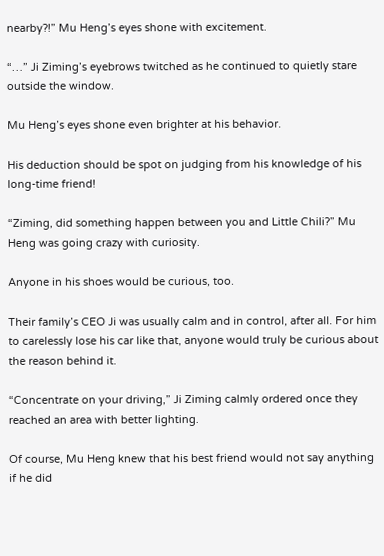nearby?!” Mu Heng’s eyes shone with excitement.

“…” Ji Ziming’s eyebrows twitched as he continued to quietly stare outside the window.

Mu Heng’s eyes shone even brighter at his behavior.

His deduction should be spot on judging from his knowledge of his long-time friend!

“Ziming, did something happen between you and Little Chili?” Mu Heng was going crazy with curiosity.

Anyone in his shoes would be curious, too.

Their family’s CEO Ji was usually calm and in control, after all. For him to carelessly lose his car like that, anyone would truly be curious about the reason behind it.

“Concentrate on your driving,” Ji Ziming calmly ordered once they reached an area with better lighting.

Of course, Mu Heng knew that his best friend would not say anything if he did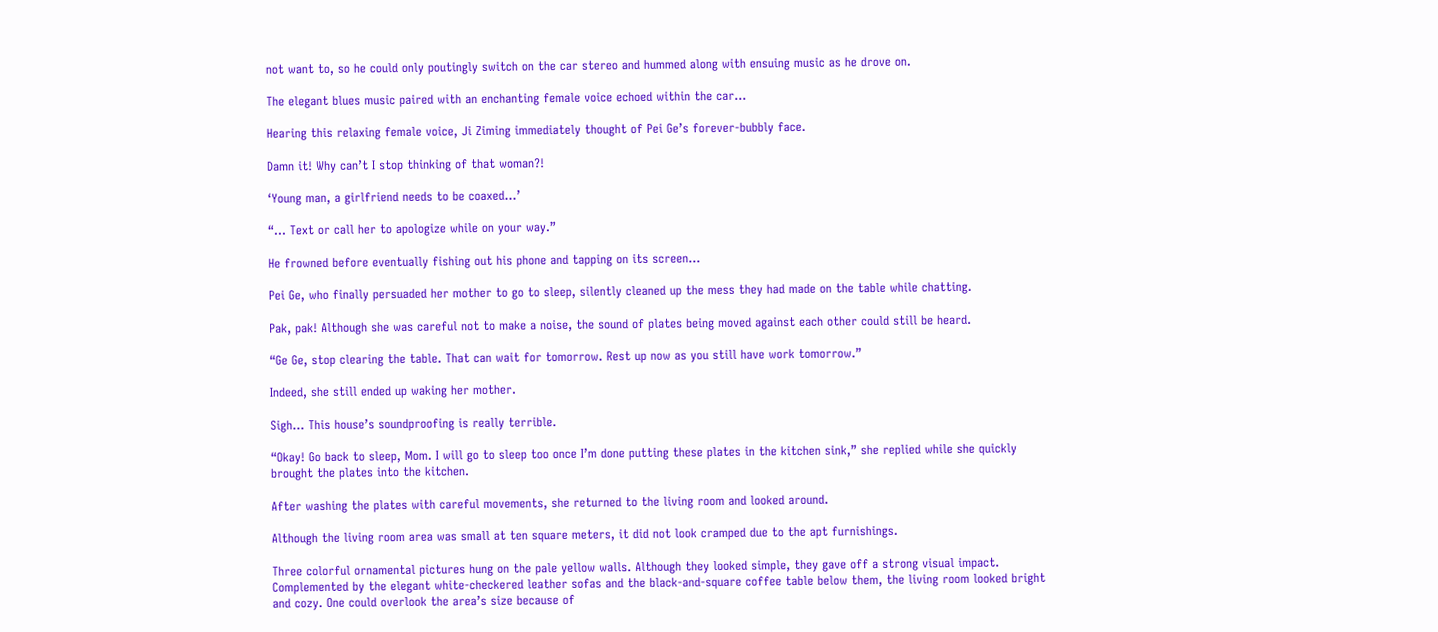not want to, so he could only poutingly switch on the car stereo and hummed along with ensuing music as he drove on.

The elegant blues music paired with an enchanting female voice echoed within the car…

Hearing this relaxing female voice, Ji Ziming immediately thought of Pei Ge’s forever-bubbly face.

Damn it! Why can’t I stop thinking of that woman?!

‘Young man, a girlfriend needs to be coaxed…’

“… Text or call her to apologize while on your way.”

He frowned before eventually fishing out his phone and tapping on its screen…

Pei Ge, who finally persuaded her mother to go to sleep, silently cleaned up the mess they had made on the table while chatting.

Pak, pak! Although she was careful not to make a noise, the sound of plates being moved against each other could still be heard.

“Ge Ge, stop clearing the table. That can wait for tomorrow. Rest up now as you still have work tomorrow.”

Indeed, she still ended up waking her mother.

Sigh… This house’s soundproofing is really terrible.

“Okay! Go back to sleep, Mom. I will go to sleep too once I’m done putting these plates in the kitchen sink,” she replied while she quickly brought the plates into the kitchen.

After washing the plates with careful movements, she returned to the living room and looked around.

Although the living room area was small at ten square meters, it did not look cramped due to the apt furnishings.

Three colorful ornamental pictures hung on the pale yellow walls. Although they looked simple, they gave off a strong visual impact. Complemented by the elegant white-checkered leather sofas and the black-and-square coffee table below them, the living room looked bright and cozy. One could overlook the area’s size because of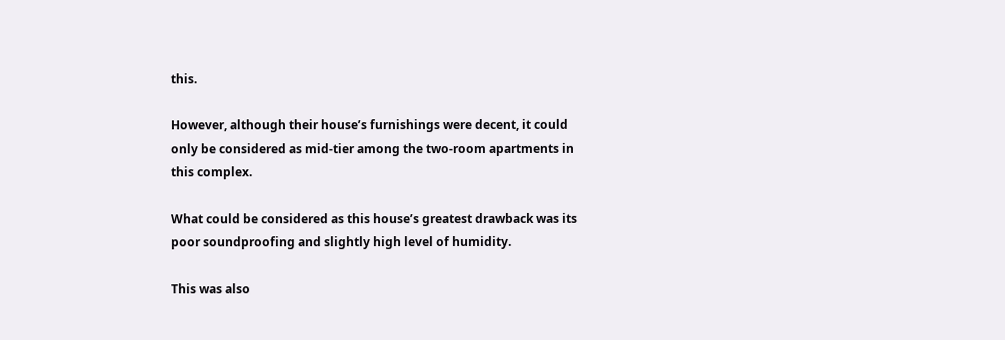this.

However, although their house’s furnishings were decent, it could only be considered as mid-tier among the two-room apartments in this complex.

What could be considered as this house’s greatest drawback was its poor soundproofing and slightly high level of humidity.

This was also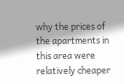why the prices of the apartments in this area were relatively cheaper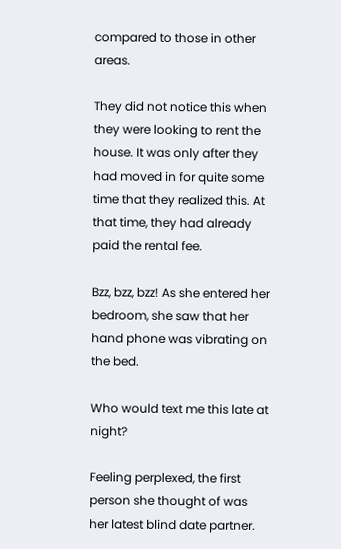compared to those in other areas.

They did not notice this when they were looking to rent the house. It was only after they had moved in for quite some time that they realized this. At that time, they had already paid the rental fee.

Bzz, bzz, bzz! As she entered her bedroom, she saw that her hand phone was vibrating on the bed.

Who would text me this late at night?

Feeling perplexed, the first person she thought of was her latest blind date partner.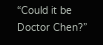“Could it be Doctor Chen?”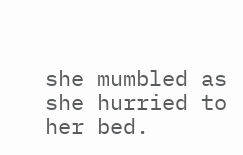she mumbled as she hurried to her bed.